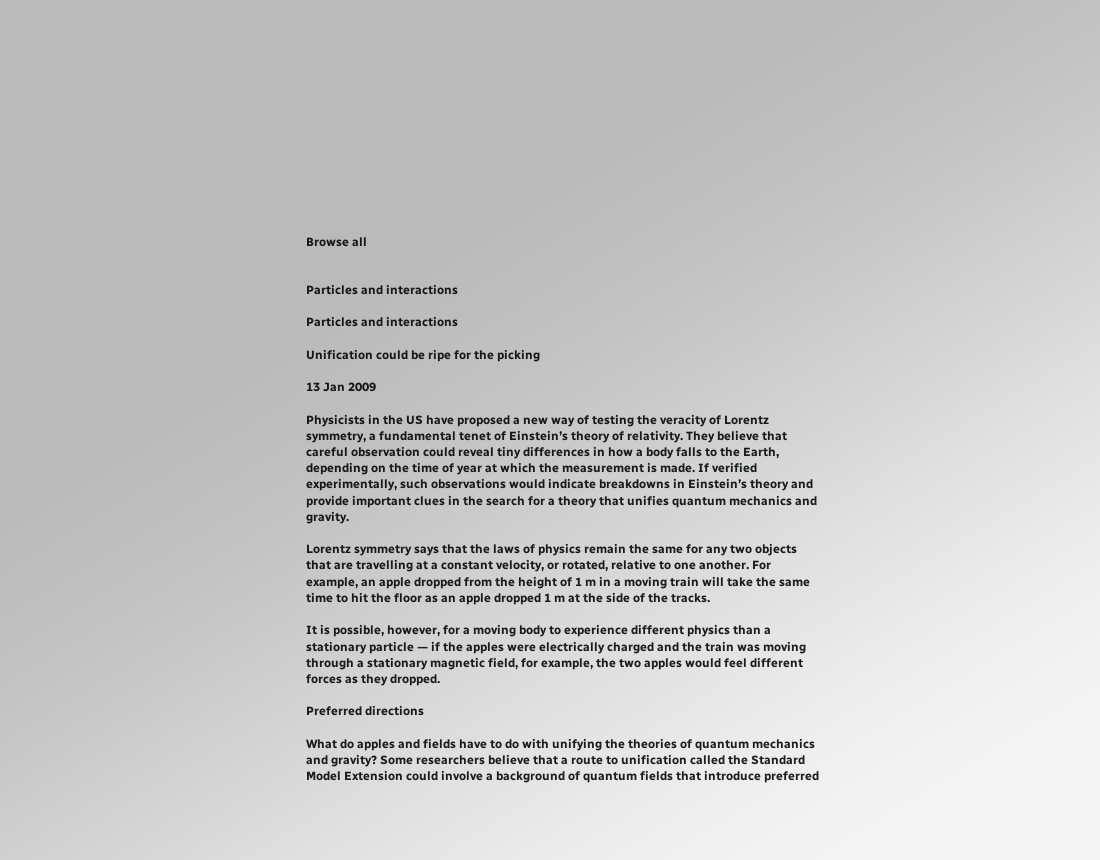Browse all


Particles and interactions

Particles and interactions

Unification could be ripe for the picking

13 Jan 2009

Physicists in the US have proposed a new way of testing the veracity of Lorentz symmetry, a fundamental tenet of Einstein’s theory of relativity. They believe that careful observation could reveal tiny differences in how a body falls to the Earth, depending on the time of year at which the measurement is made. If verified experimentally, such observations would indicate breakdowns in Einstein’s theory and provide important clues in the search for a theory that unifies quantum mechanics and gravity.

Lorentz symmetry says that the laws of physics remain the same for any two objects that are travelling at a constant velocity, or rotated, relative to one another. For example, an apple dropped from the height of 1 m in a moving train will take the same time to hit the floor as an apple dropped 1 m at the side of the tracks.

It is possible, however, for a moving body to experience different physics than a stationary particle — if the apples were electrically charged and the train was moving through a stationary magnetic field, for example, the two apples would feel different forces as they dropped.

Preferred directions

What do apples and fields have to do with unifying the theories of quantum mechanics and gravity? Some researchers believe that a route to unification called the Standard Model Extension could involve a background of quantum fields that introduce preferred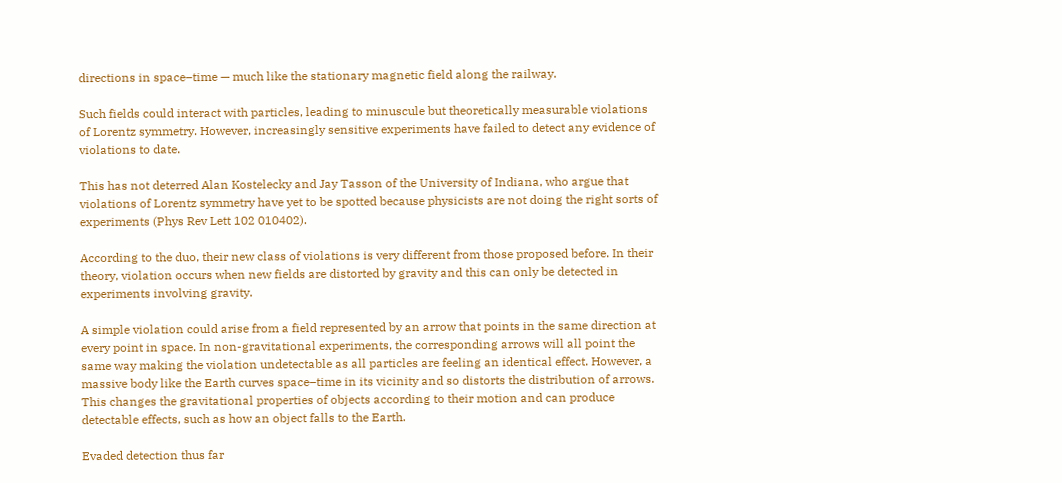directions in space–time — much like the stationary magnetic field along the railway.

Such fields could interact with particles, leading to minuscule but theoretically measurable violations of Lorentz symmetry. However, increasingly sensitive experiments have failed to detect any evidence of violations to date.

This has not deterred Alan Kostelecky and Jay Tasson of the University of Indiana, who argue that violations of Lorentz symmetry have yet to be spotted because physicists are not doing the right sorts of experiments (Phys Rev Lett 102 010402).

According to the duo, their new class of violations is very different from those proposed before. In their theory, violation occurs when new fields are distorted by gravity and this can only be detected in experiments involving gravity.

A simple violation could arise from a field represented by an arrow that points in the same direction at every point in space. In non-gravitational experiments, the corresponding arrows will all point the same way making the violation undetectable as all particles are feeling an identical effect. However, a massive body like the Earth curves space–time in its vicinity and so distorts the distribution of arrows. This changes the gravitational properties of objects according to their motion and can produce detectable effects, such as how an object falls to the Earth.

Evaded detection thus far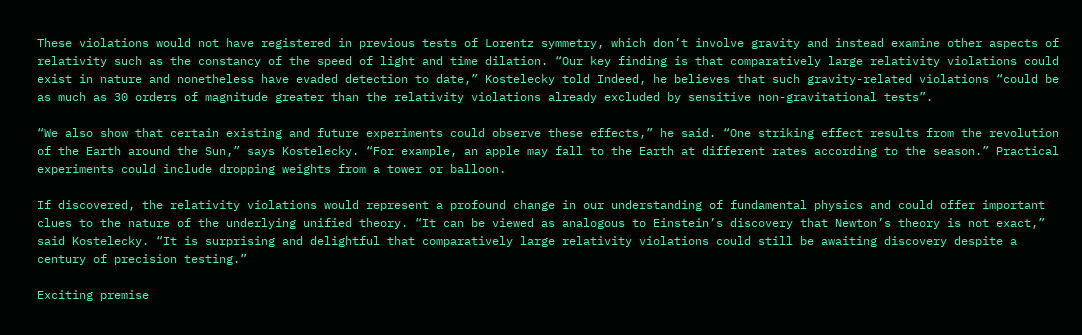These violations would not have registered in previous tests of Lorentz symmetry, which don’t involve gravity and instead examine other aspects of relativity such as the constancy of the speed of light and time dilation. “Our key finding is that comparatively large relativity violations could exist in nature and nonetheless have evaded detection to date,” Kostelecky told Indeed, he believes that such gravity-related violations “could be as much as 30 orders of magnitude greater than the relativity violations already excluded by sensitive non-gravitational tests”.

“We also show that certain existing and future experiments could observe these effects,” he said. “One striking effect results from the revolution of the Earth around the Sun,” says Kostelecky. “For example, an apple may fall to the Earth at different rates according to the season.” Practical experiments could include dropping weights from a tower or balloon.

If discovered, the relativity violations would represent a profound change in our understanding of fundamental physics and could offer important clues to the nature of the underlying unified theory. “It can be viewed as analogous to Einstein’s discovery that Newton’s theory is not exact,” said Kostelecky. “It is surprising and delightful that comparatively large relativity violations could still be awaiting discovery despite a century of precision testing.”

Exciting premise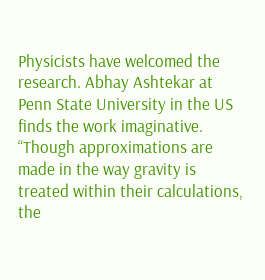Physicists have welcomed the research. Abhay Ashtekar at Penn State University in the US finds the work imaginative. “Though approximations are made in the way gravity is treated within their calculations, the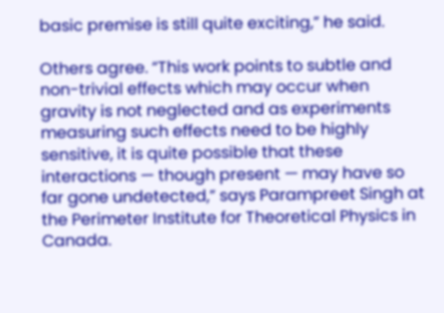basic premise is still quite exciting,” he said.

Others agree. “This work points to subtle and non-trivial effects which may occur when gravity is not neglected and as experiments measuring such effects need to be highly sensitive, it is quite possible that these interactions — though present — may have so far gone undetected,” says Parampreet Singh at the Perimeter Institute for Theoretical Physics in Canada.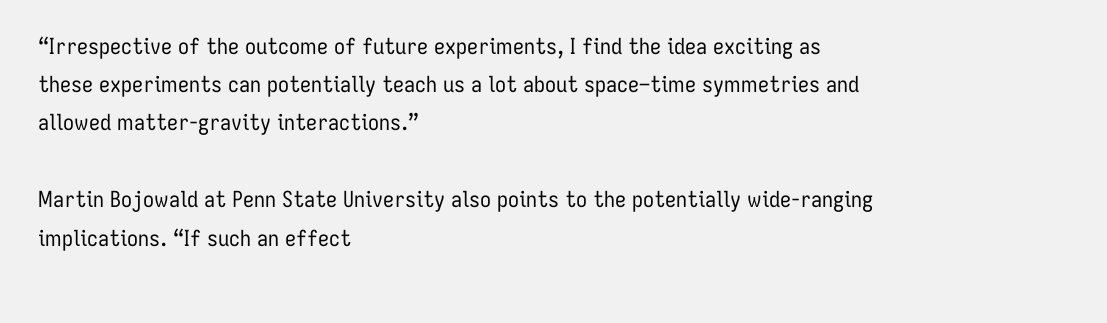“Irrespective of the outcome of future experiments, I find the idea exciting as these experiments can potentially teach us a lot about space–time symmetries and allowed matter-gravity interactions.”

Martin Bojowald at Penn State University also points to the potentially wide-ranging implications. “If such an effect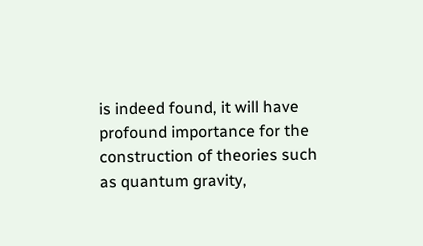is indeed found, it will have profound importance for the construction of theories such as quantum gravity,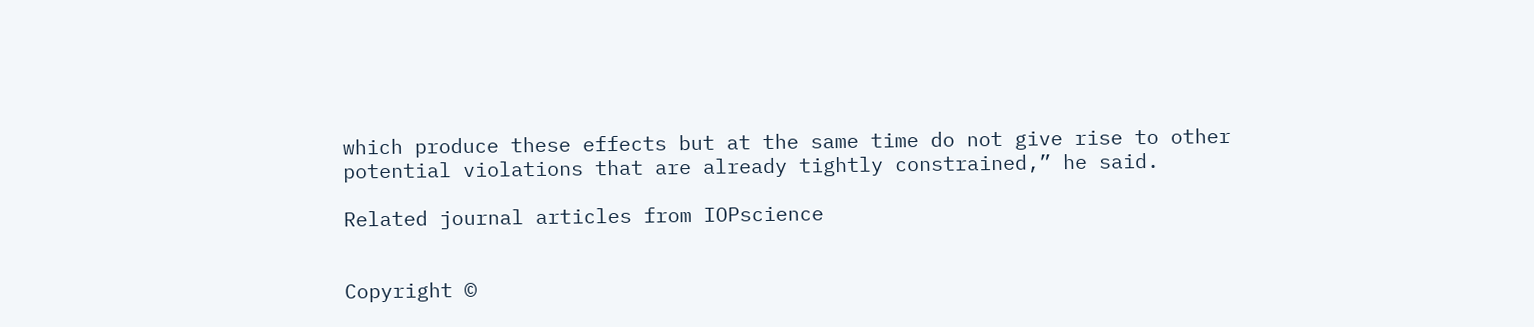which produce these effects but at the same time do not give rise to other potential violations that are already tightly constrained,” he said.

Related journal articles from IOPscience


Copyright ©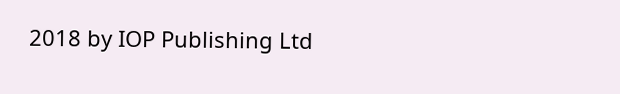2018 by IOP Publishing Ltd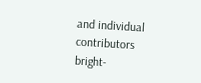and individual contributors
bright-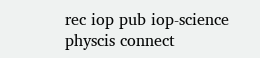rec iop pub iop-science physcis connect